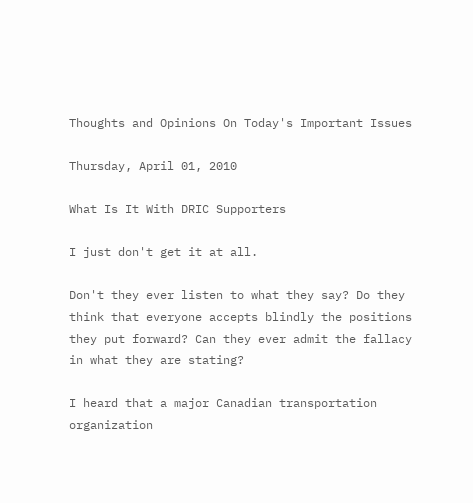Thoughts and Opinions On Today's Important Issues

Thursday, April 01, 2010

What Is It With DRIC Supporters

I just don't get it at all.

Don't they ever listen to what they say? Do they think that everyone accepts blindly the positions they put forward? Can they ever admit the fallacy in what they are stating?

I heard that a major Canadian transportation organization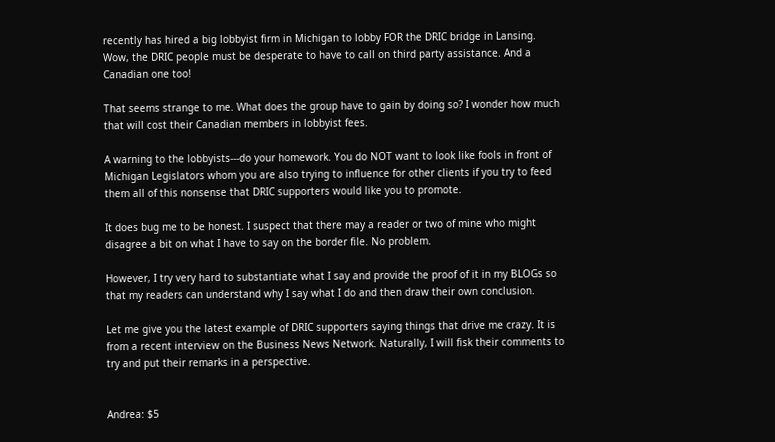recently has hired a big lobbyist firm in Michigan to lobby FOR the DRIC bridge in Lansing. Wow, the DRIC people must be desperate to have to call on third party assistance. And a Canadian one too!

That seems strange to me. What does the group have to gain by doing so? I wonder how much that will cost their Canadian members in lobbyist fees.

A warning to the lobbyists---do your homework. You do NOT want to look like fools in front of Michigan Legislators whom you are also trying to influence for other clients if you try to feed them all of this nonsense that DRIC supporters would like you to promote.

It does bug me to be honest. I suspect that there may a reader or two of mine who might disagree a bit on what I have to say on the border file. No problem.

However, I try very hard to substantiate what I say and provide the proof of it in my BLOGs so that my readers can understand why I say what I do and then draw their own conclusion.

Let me give you the latest example of DRIC supporters saying things that drive me crazy. It is from a recent interview on the Business News Network. Naturally, I will fisk their comments to try and put their remarks in a perspective.


Andrea: $5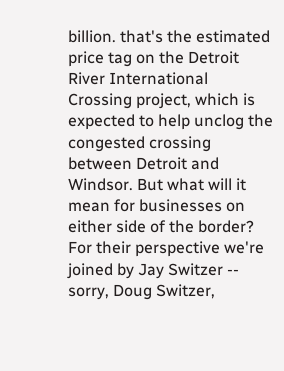billion. that's the estimated price tag on the Detroit River International Crossing project, which is expected to help unclog the congested crossing between Detroit and Windsor. But what will it mean for businesses on either side of the border? For their perspective we're joined by Jay Switzer -- sorry, Doug Switzer,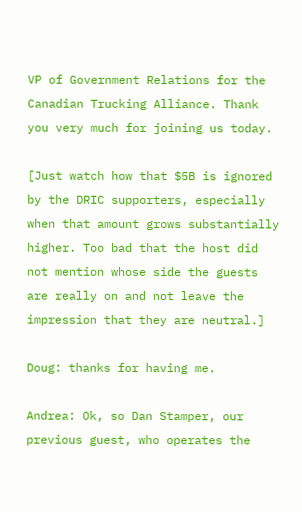VP of Government Relations for the Canadian Trucking Alliance. Thank you very much for joining us today.

[Just watch how that $5B is ignored by the DRIC supporters, especially when that amount grows substantially higher. Too bad that the host did not mention whose side the guests are really on and not leave the impression that they are neutral.]

Doug: thanks for having me.

Andrea: Ok, so Dan Stamper, our previous guest, who operates the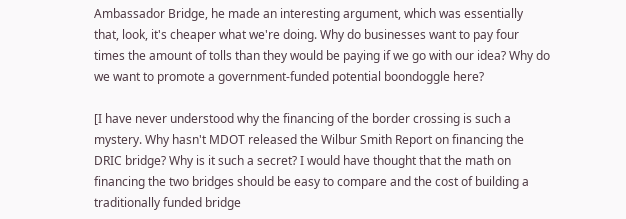Ambassador Bridge, he made an interesting argument, which was essentially that, look, it's cheaper what we're doing. Why do businesses want to pay four times the amount of tolls than they would be paying if we go with our idea? Why do we want to promote a government-funded potential boondoggle here?

[I have never understood why the financing of the border crossing is such a mystery. Why hasn't MDOT released the Wilbur Smith Report on financing the DRIC bridge? Why is it such a secret? I would have thought that the math on financing the two bridges should be easy to compare and the cost of building a traditionally funded bridge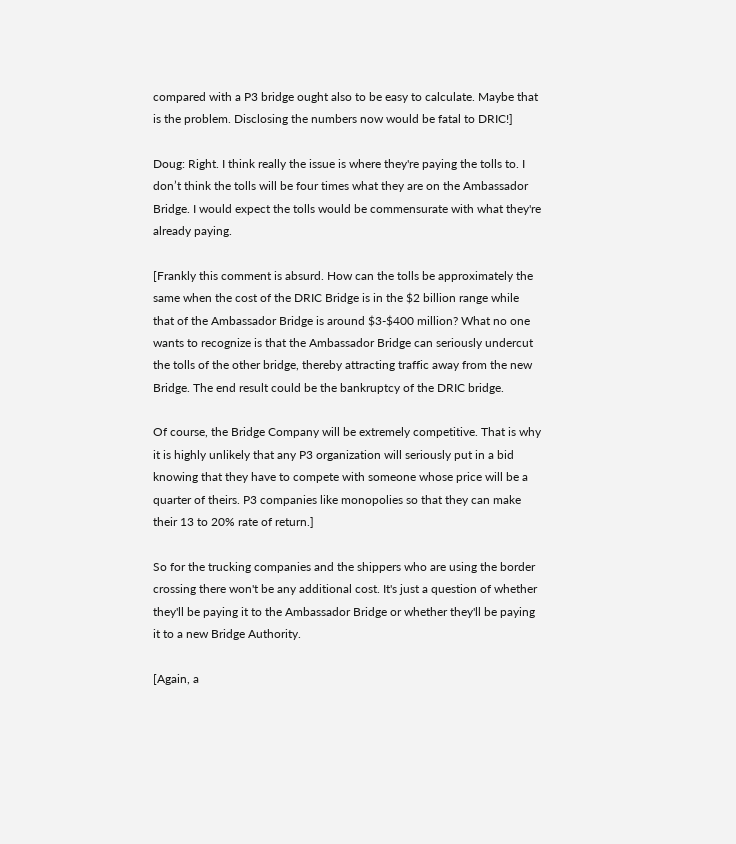compared with a P3 bridge ought also to be easy to calculate. Maybe that is the problem. Disclosing the numbers now would be fatal to DRIC!]

Doug: Right. I think really the issue is where they're paying the tolls to. I don’t think the tolls will be four times what they are on the Ambassador Bridge. I would expect the tolls would be commensurate with what they're already paying.

[Frankly this comment is absurd. How can the tolls be approximately the same when the cost of the DRIC Bridge is in the $2 billion range while that of the Ambassador Bridge is around $3-$400 million? What no one wants to recognize is that the Ambassador Bridge can seriously undercut the tolls of the other bridge, thereby attracting traffic away from the new Bridge. The end result could be the bankruptcy of the DRIC bridge.

Of course, the Bridge Company will be extremely competitive. That is why it is highly unlikely that any P3 organization will seriously put in a bid knowing that they have to compete with someone whose price will be a quarter of theirs. P3 companies like monopolies so that they can make their 13 to 20% rate of return.]

So for the trucking companies and the shippers who are using the border crossing there won't be any additional cost. It's just a question of whether they'll be paying it to the Ambassador Bridge or whether they'll be paying it to a new Bridge Authority.

[Again, a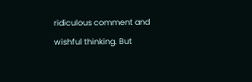ridiculous comment and wishful thinking. But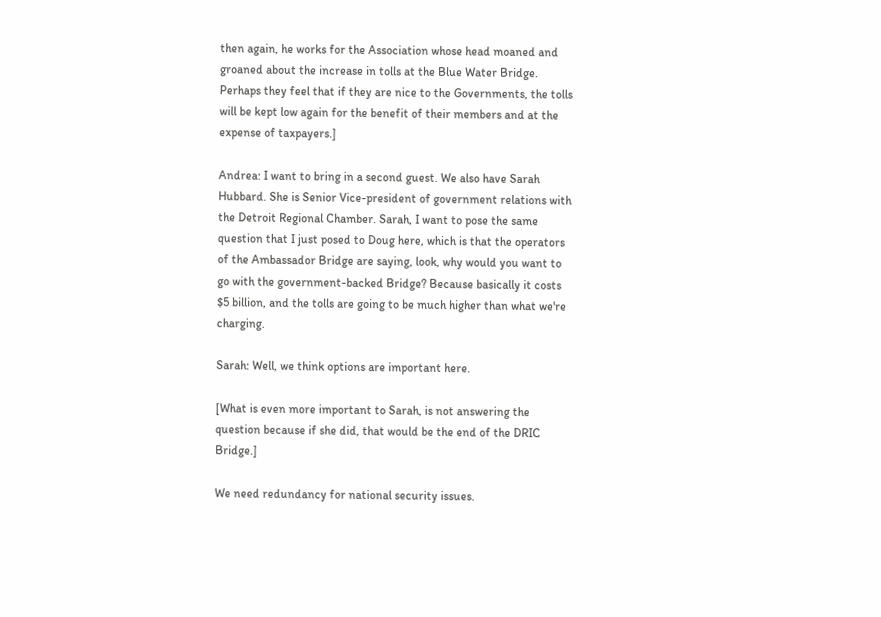then again, he works for the Association whose head moaned and groaned about the increase in tolls at the Blue Water Bridge. Perhaps they feel that if they are nice to the Governments, the tolls will be kept low again for the benefit of their members and at the expense of taxpayers.]

Andrea: I want to bring in a second guest. We also have Sarah Hubbard. She is Senior Vice-president of government relations with the Detroit Regional Chamber. Sarah, I want to pose the same question that I just posed to Doug here, which is that the operators of the Ambassador Bridge are saying, look, why would you want to go with the government-backed Bridge? Because basically it costs $5 billion, and the tolls are going to be much higher than what we're charging.

Sarah: Well, we think options are important here.

[What is even more important to Sarah, is not answering the question because if she did, that would be the end of the DRIC Bridge.]

We need redundancy for national security issues.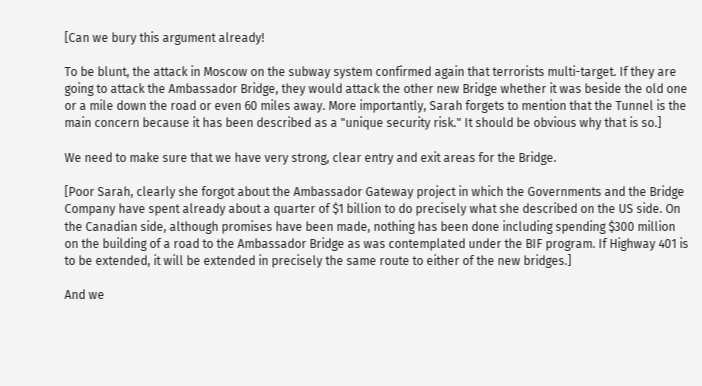[Can we bury this argument already!

To be blunt, the attack in Moscow on the subway system confirmed again that terrorists multi-target. If they are going to attack the Ambassador Bridge, they would attack the other new Bridge whether it was beside the old one or a mile down the road or even 60 miles away. More importantly, Sarah forgets to mention that the Tunnel is the main concern because it has been described as a "unique security risk." It should be obvious why that is so.]

We need to make sure that we have very strong, clear entry and exit areas for the Bridge.

[Poor Sarah, clearly she forgot about the Ambassador Gateway project in which the Governments and the Bridge Company have spent already about a quarter of $1 billion to do precisely what she described on the US side. On the Canadian side, although promises have been made, nothing has been done including spending $300 million on the building of a road to the Ambassador Bridge as was contemplated under the BIF program. If Highway 401 is to be extended, it will be extended in precisely the same route to either of the new bridges.]

And we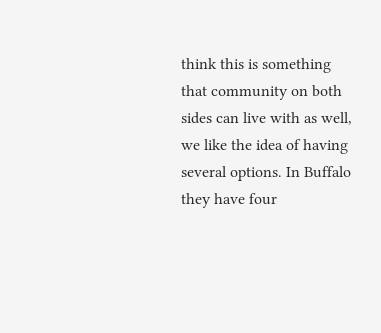think this is something that community on both sides can live with as well, we like the idea of having several options. In Buffalo they have four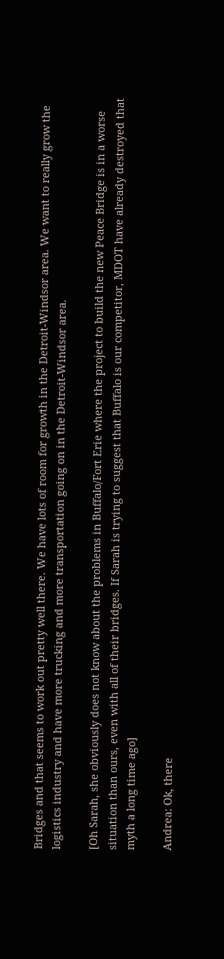Bridges and that seems to work out pretty well there. We have lots of room for growth in the Detroit-Windsor area. We want to really grow the logistics industry and have more trucking and more transportation going on in the Detroit-Windsor area.

[Oh Sarah, she obviously does not know about the problems in Buffalo/Fort Erie where the project to build the new Peace Bridge is in a worse situation than ours, even with all of their bridges. If Sarah is trying to suggest that Buffalo is our competitor, MDOT have already destroyed that myth a long time ago]

Andrea: Ok, there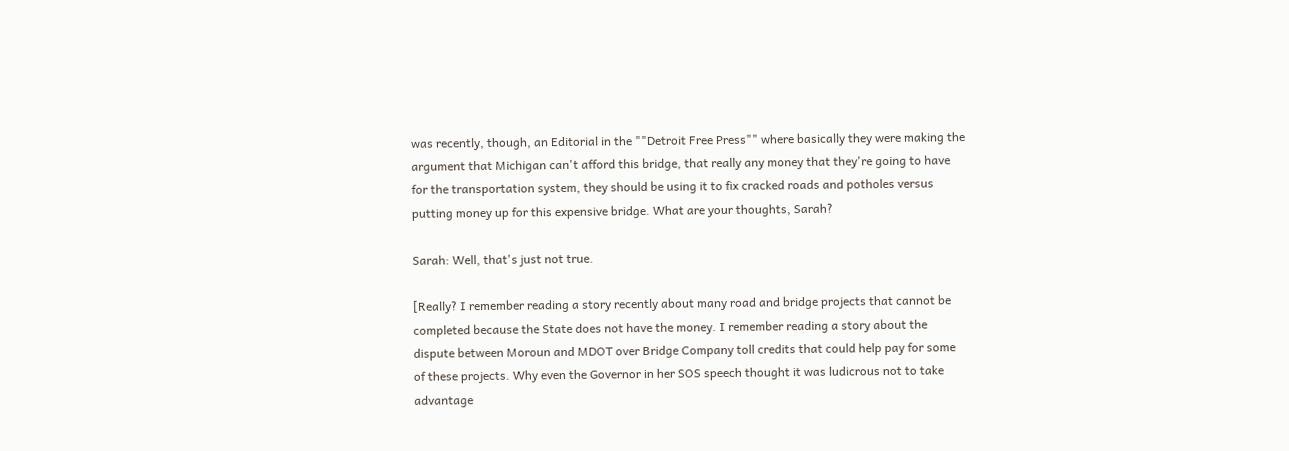was recently, though, an Editorial in the ""Detroit Free Press"" where basically they were making the argument that Michigan can't afford this bridge, that really any money that they're going to have for the transportation system, they should be using it to fix cracked roads and potholes versus putting money up for this expensive bridge. What are your thoughts, Sarah?

Sarah: Well, that's just not true.

[Really? I remember reading a story recently about many road and bridge projects that cannot be completed because the State does not have the money. I remember reading a story about the dispute between Moroun and MDOT over Bridge Company toll credits that could help pay for some of these projects. Why even the Governor in her SOS speech thought it was ludicrous not to take advantage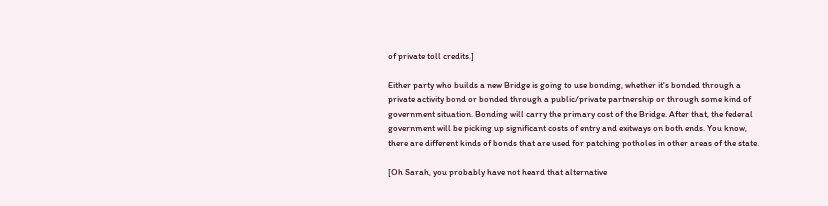of private toll credits.]

Either party who builds a new Bridge is going to use bonding, whether it's bonded through a private activity bond or bonded through a public/private partnership or through some kind of government situation. Bonding will carry the primary cost of the Bridge. After that, the federal government will be picking up significant costs of entry and exitways on both ends. You know, there are different kinds of bonds that are used for patching potholes in other areas of the state.

[Oh Sarah, you probably have not heard that alternative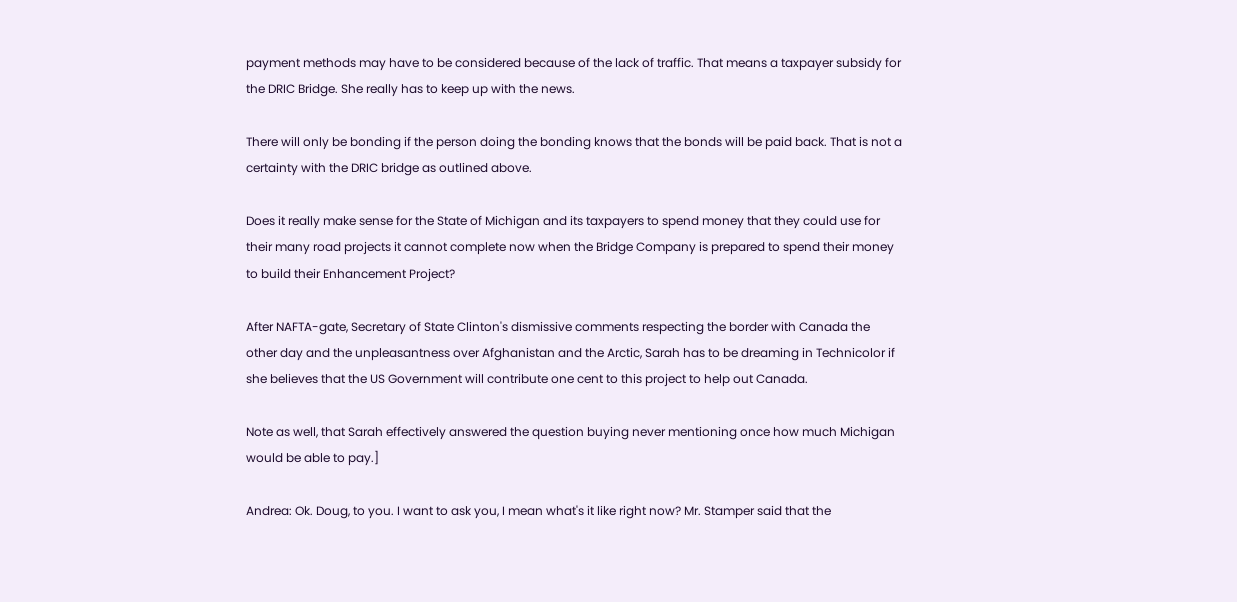payment methods may have to be considered because of the lack of traffic. That means a taxpayer subsidy for the DRIC Bridge. She really has to keep up with the news.

There will only be bonding if the person doing the bonding knows that the bonds will be paid back. That is not a certainty with the DRIC bridge as outlined above.

Does it really make sense for the State of Michigan and its taxpayers to spend money that they could use for their many road projects it cannot complete now when the Bridge Company is prepared to spend their money to build their Enhancement Project?

After NAFTA-gate, Secretary of State Clinton's dismissive comments respecting the border with Canada the other day and the unpleasantness over Afghanistan and the Arctic, Sarah has to be dreaming in Technicolor if she believes that the US Government will contribute one cent to this project to help out Canada.

Note as well, that Sarah effectively answered the question buying never mentioning once how much Michigan would be able to pay.]

Andrea: Ok. Doug, to you. I want to ask you, I mean what's it like right now? Mr. Stamper said that the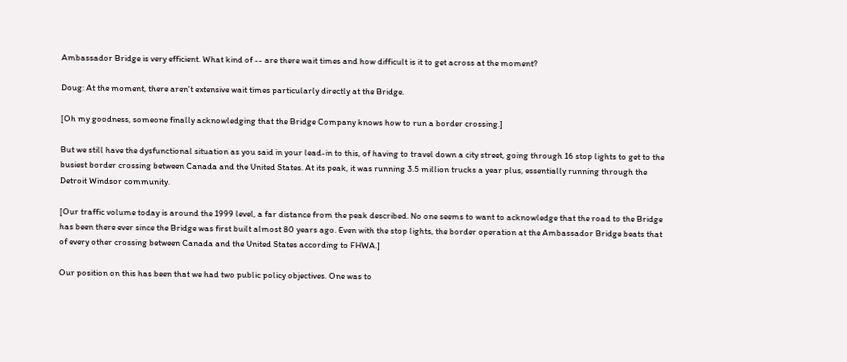Ambassador Bridge is very efficient. What kind of -- are there wait times and how difficult is it to get across at the moment?

Doug: At the moment, there aren't extensive wait times particularly directly at the Bridge.

[Oh my goodness, someone finally acknowledging that the Bridge Company knows how to run a border crossing.]

But we still have the dysfunctional situation as you said in your lead-in to this, of having to travel down a city street, going through 16 stop lights to get to the busiest border crossing between Canada and the United States. At its peak, it was running 3.5 million trucks a year plus, essentially running through the Detroit Windsor community.

[Our traffic volume today is around the 1999 level, a far distance from the peak described. No one seems to want to acknowledge that the road to the Bridge has been there ever since the Bridge was first built almost 80 years ago. Even with the stop lights, the border operation at the Ambassador Bridge beats that of every other crossing between Canada and the United States according to FHWA.]

Our position on this has been that we had two public policy objectives. One was to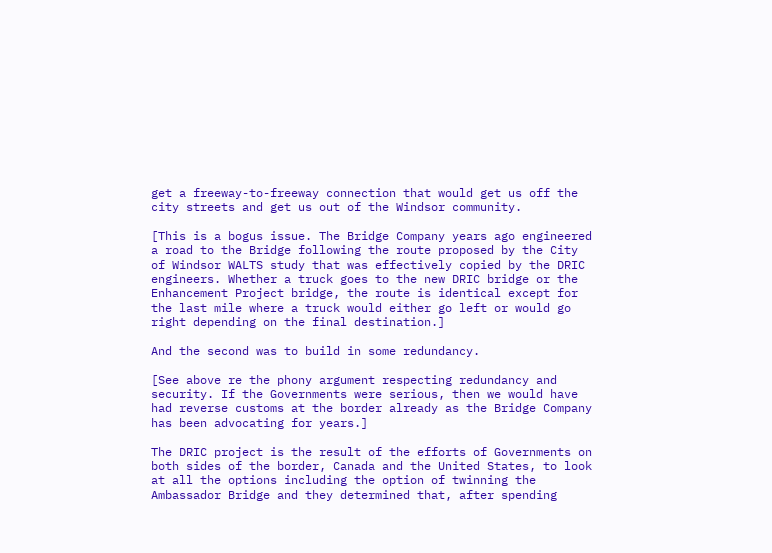get a freeway-to-freeway connection that would get us off the city streets and get us out of the Windsor community.

[This is a bogus issue. The Bridge Company years ago engineered a road to the Bridge following the route proposed by the City of Windsor WALTS study that was effectively copied by the DRIC engineers. Whether a truck goes to the new DRIC bridge or the Enhancement Project bridge, the route is identical except for the last mile where a truck would either go left or would go right depending on the final destination.]

And the second was to build in some redundancy.

[See above re the phony argument respecting redundancy and security. If the Governments were serious, then we would have had reverse customs at the border already as the Bridge Company has been advocating for years.]

The DRIC project is the result of the efforts of Governments on both sides of the border, Canada and the United States, to look at all the options including the option of twinning the Ambassador Bridge and they determined that, after spending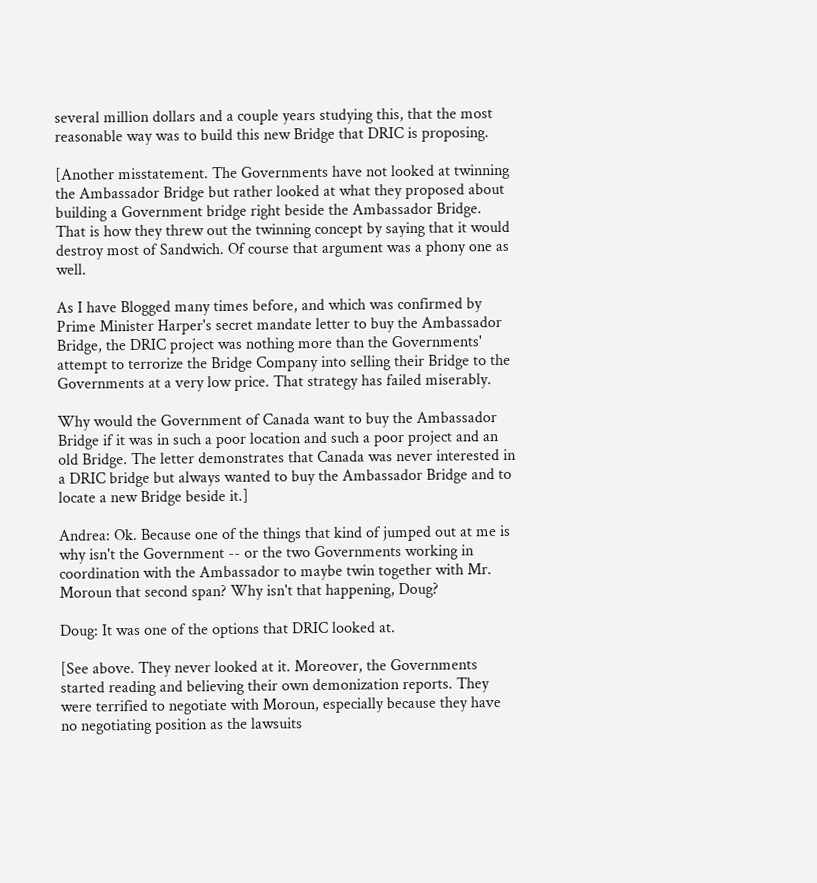several million dollars and a couple years studying this, that the most reasonable way was to build this new Bridge that DRIC is proposing.

[Another misstatement. The Governments have not looked at twinning the Ambassador Bridge but rather looked at what they proposed about building a Government bridge right beside the Ambassador Bridge. That is how they threw out the twinning concept by saying that it would destroy most of Sandwich. Of course that argument was a phony one as well.

As I have Blogged many times before, and which was confirmed by Prime Minister Harper's secret mandate letter to buy the Ambassador Bridge, the DRIC project was nothing more than the Governments' attempt to terrorize the Bridge Company into selling their Bridge to the Governments at a very low price. That strategy has failed miserably.

Why would the Government of Canada want to buy the Ambassador Bridge if it was in such a poor location and such a poor project and an old Bridge. The letter demonstrates that Canada was never interested in a DRIC bridge but always wanted to buy the Ambassador Bridge and to locate a new Bridge beside it.]

Andrea: Ok. Because one of the things that kind of jumped out at me is why isn't the Government -- or the two Governments working in coordination with the Ambassador to maybe twin together with Mr. Moroun that second span? Why isn't that happening, Doug?

Doug: It was one of the options that DRIC looked at.

[See above. They never looked at it. Moreover, the Governments started reading and believing their own demonization reports. They were terrified to negotiate with Moroun, especially because they have no negotiating position as the lawsuits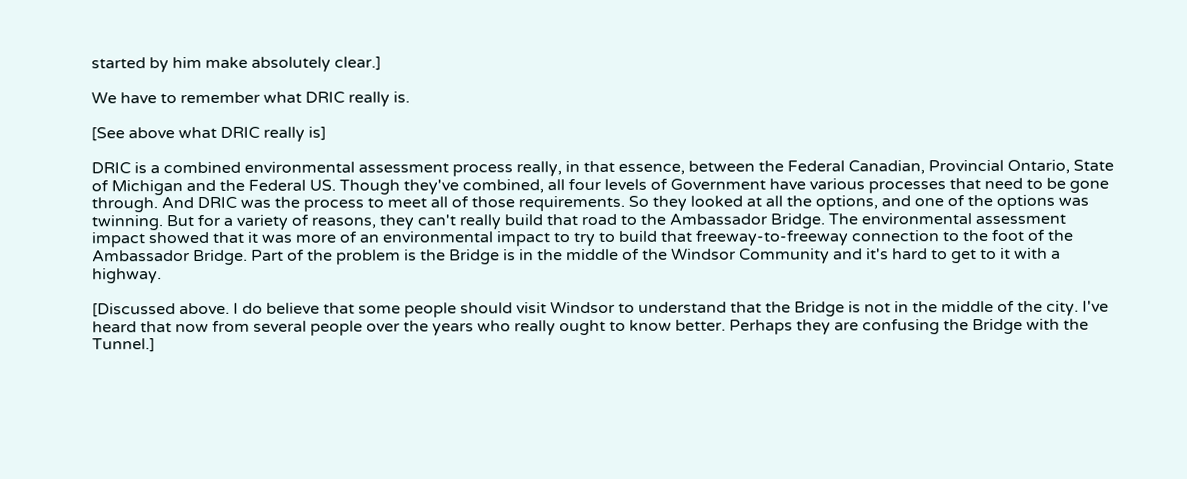started by him make absolutely clear.]

We have to remember what DRIC really is.

[See above what DRIC really is]

DRIC is a combined environmental assessment process really, in that essence, between the Federal Canadian, Provincial Ontario, State of Michigan and the Federal US. Though they've combined, all four levels of Government have various processes that need to be gone through. And DRIC was the process to meet all of those requirements. So they looked at all the options, and one of the options was twinning. But for a variety of reasons, they can't really build that road to the Ambassador Bridge. The environmental assessment impact showed that it was more of an environmental impact to try to build that freeway-to-freeway connection to the foot of the Ambassador Bridge. Part of the problem is the Bridge is in the middle of the Windsor Community and it's hard to get to it with a highway.

[Discussed above. I do believe that some people should visit Windsor to understand that the Bridge is not in the middle of the city. I've heard that now from several people over the years who really ought to know better. Perhaps they are confusing the Bridge with the Tunnel.]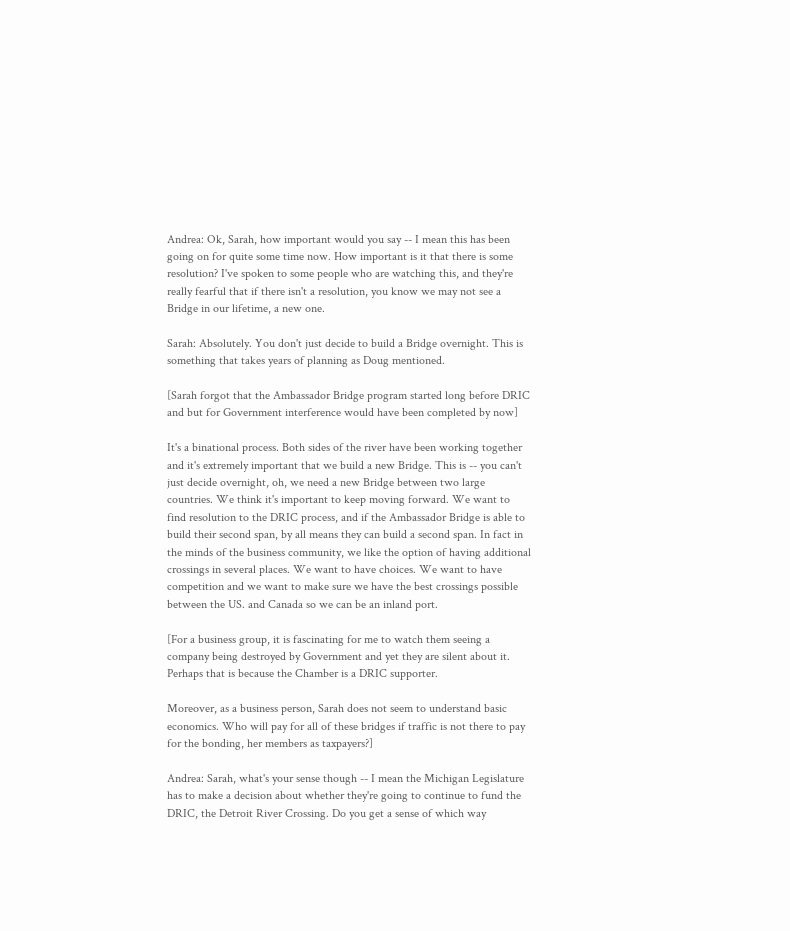Andrea: Ok, Sarah, how important would you say -- I mean this has been going on for quite some time now. How important is it that there is some resolution? I've spoken to some people who are watching this, and they're really fearful that if there isn't a resolution, you know we may not see a Bridge in our lifetime, a new one.

Sarah: Absolutely. You don't just decide to build a Bridge overnight. This is something that takes years of planning as Doug mentioned.

[Sarah forgot that the Ambassador Bridge program started long before DRIC and but for Government interference would have been completed by now]

It's a binational process. Both sides of the river have been working together and it's extremely important that we build a new Bridge. This is -- you can't just decide overnight, oh, we need a new Bridge between two large countries. We think it's important to keep moving forward. We want to find resolution to the DRIC process, and if the Ambassador Bridge is able to build their second span, by all means they can build a second span. In fact in the minds of the business community, we like the option of having additional crossings in several places. We want to have choices. We want to have competition and we want to make sure we have the best crossings possible between the US. and Canada so we can be an inland port.

[For a business group, it is fascinating for me to watch them seeing a company being destroyed by Government and yet they are silent about it. Perhaps that is because the Chamber is a DRIC supporter.

Moreover, as a business person, Sarah does not seem to understand basic economics. Who will pay for all of these bridges if traffic is not there to pay for the bonding, her members as taxpayers?]

Andrea: Sarah, what's your sense though -- I mean the Michigan Legislature has to make a decision about whether they're going to continue to fund the DRIC, the Detroit River Crossing. Do you get a sense of which way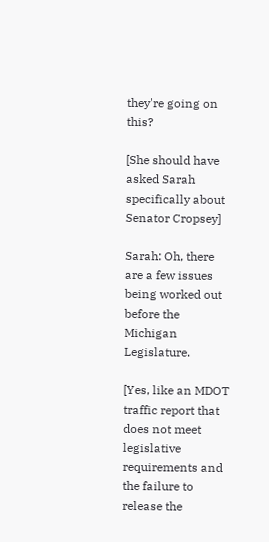they're going on this?

[She should have asked Sarah specifically about Senator Cropsey]

Sarah: Oh, there are a few issues being worked out before the Michigan Legislature.

[Yes, like an MDOT traffic report that does not meet legislative requirements and the failure to release the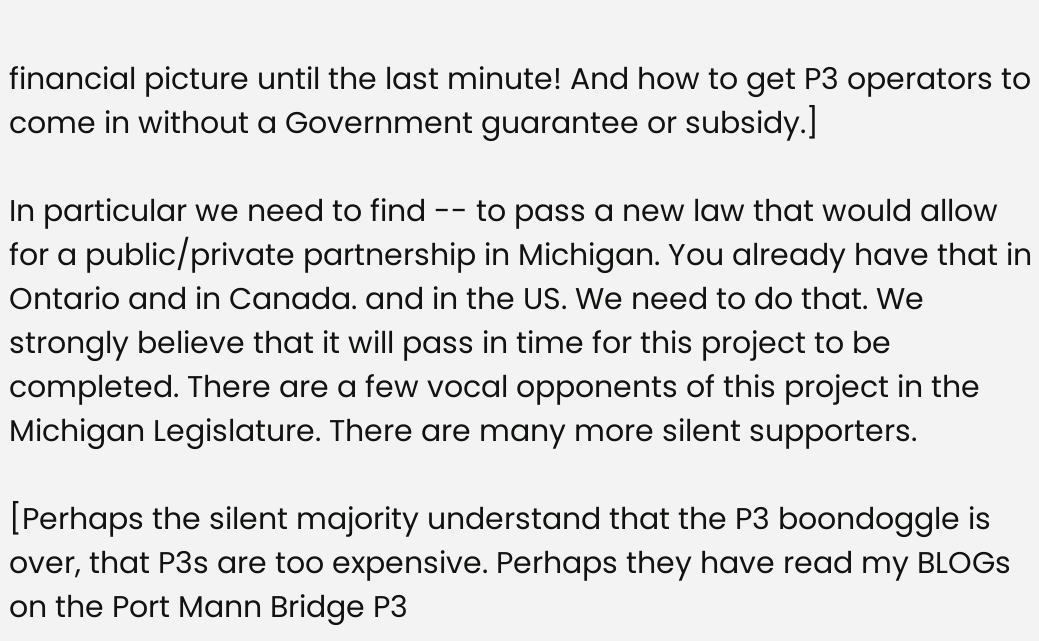financial picture until the last minute! And how to get P3 operators to come in without a Government guarantee or subsidy.]

In particular we need to find -- to pass a new law that would allow for a public/private partnership in Michigan. You already have that in Ontario and in Canada. and in the US. We need to do that. We strongly believe that it will pass in time for this project to be completed. There are a few vocal opponents of this project in the Michigan Legislature. There are many more silent supporters.

[Perhaps the silent majority understand that the P3 boondoggle is over, that P3s are too expensive. Perhaps they have read my BLOGs on the Port Mann Bridge P3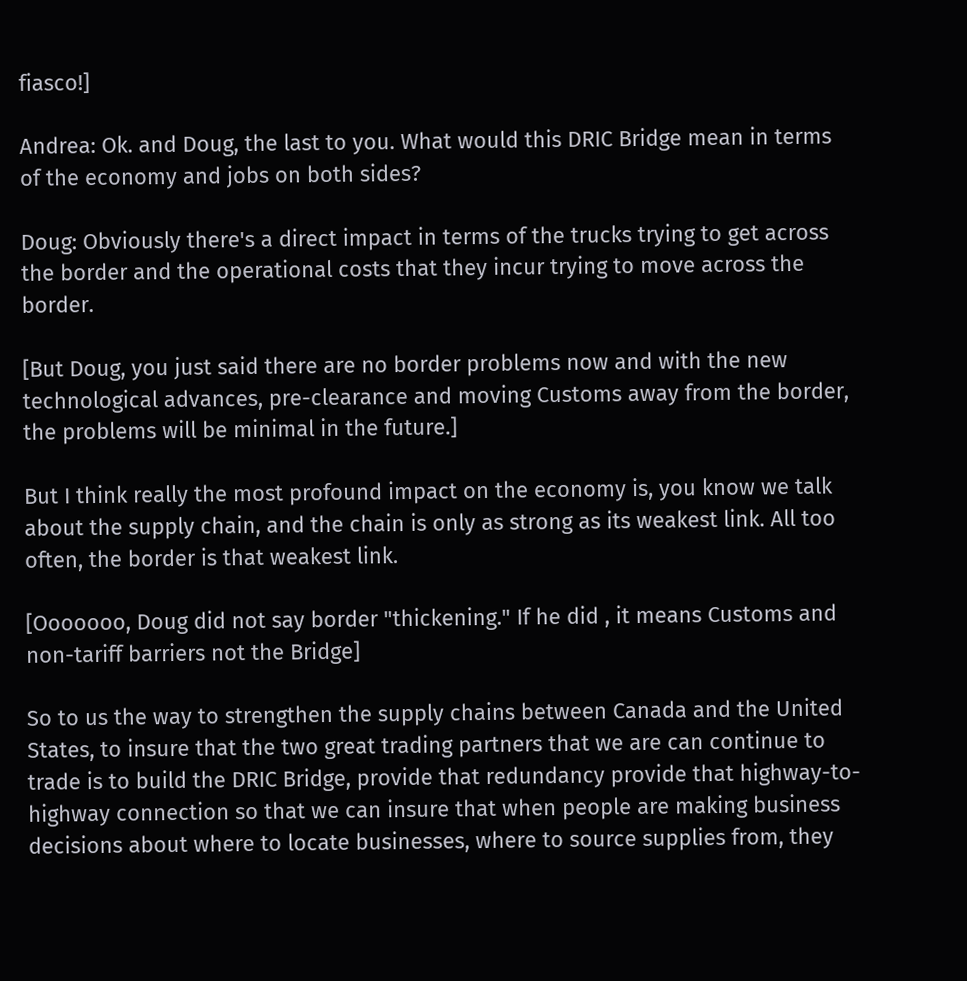fiasco!]

Andrea: Ok. and Doug, the last to you. What would this DRIC Bridge mean in terms of the economy and jobs on both sides?

Doug: Obviously there's a direct impact in terms of the trucks trying to get across the border and the operational costs that they incur trying to move across the border.

[But Doug, you just said there are no border problems now and with the new technological advances, pre-clearance and moving Customs away from the border, the problems will be minimal in the future.]

But I think really the most profound impact on the economy is, you know we talk about the supply chain, and the chain is only as strong as its weakest link. All too often, the border is that weakest link.

[Ooooooo, Doug did not say border "thickening." If he did , it means Customs and non-tariff barriers not the Bridge]

So to us the way to strengthen the supply chains between Canada and the United States, to insure that the two great trading partners that we are can continue to trade is to build the DRIC Bridge, provide that redundancy provide that highway-to-highway connection so that we can insure that when people are making business decisions about where to locate businesses, where to source supplies from, they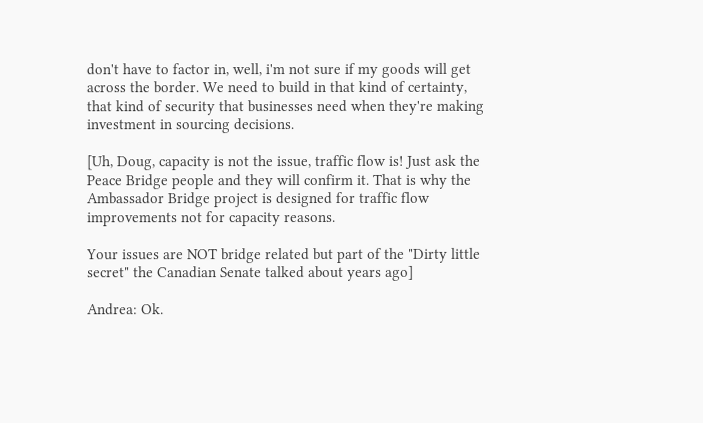don't have to factor in, well, i'm not sure if my goods will get across the border. We need to build in that kind of certainty, that kind of security that businesses need when they're making investment in sourcing decisions.

[Uh, Doug, capacity is not the issue, traffic flow is! Just ask the Peace Bridge people and they will confirm it. That is why the Ambassador Bridge project is designed for traffic flow improvements not for capacity reasons.

Your issues are NOT bridge related but part of the "Dirty little secret" the Canadian Senate talked about years ago]

Andrea: Ok.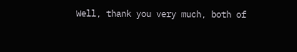Well, thank you very much, both of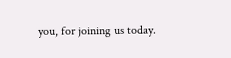you, for joining us today.